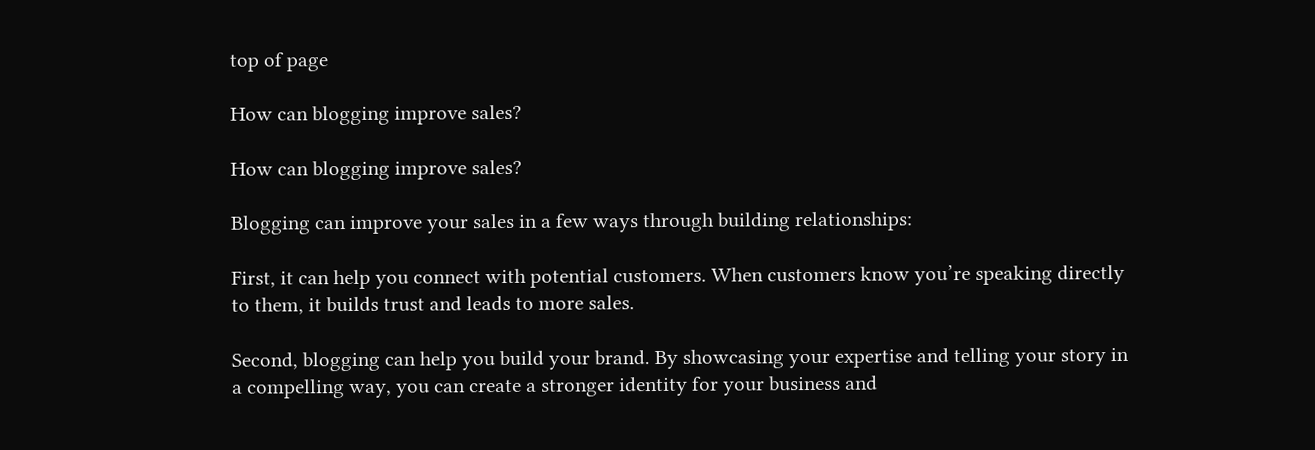top of page

How can blogging improve sales?

How can blogging improve sales?

Blogging can improve your sales in a few ways through building relationships:

First, it can help you connect with potential customers. When customers know you’re speaking directly to them, it builds trust and leads to more sales.

Second, blogging can help you build your brand. By showcasing your expertise and telling your story in a compelling way, you can create a stronger identity for your business and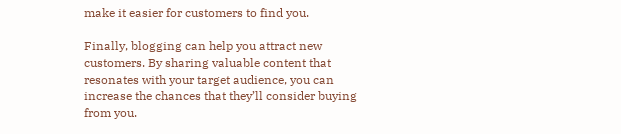make it easier for customers to find you.

Finally, blogging can help you attract new customers. By sharing valuable content that resonates with your target audience, you can increase the chances that they’ll consider buying from you.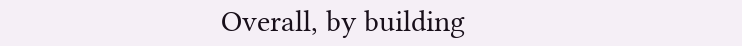Overall, by building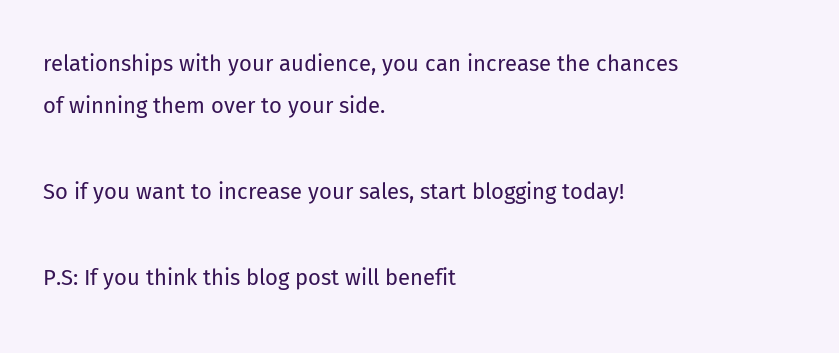relationships with your audience, you can increase the chances of winning them over to your side.

So if you want to increase your sales, start blogging today!

P.S: If you think this blog post will benefit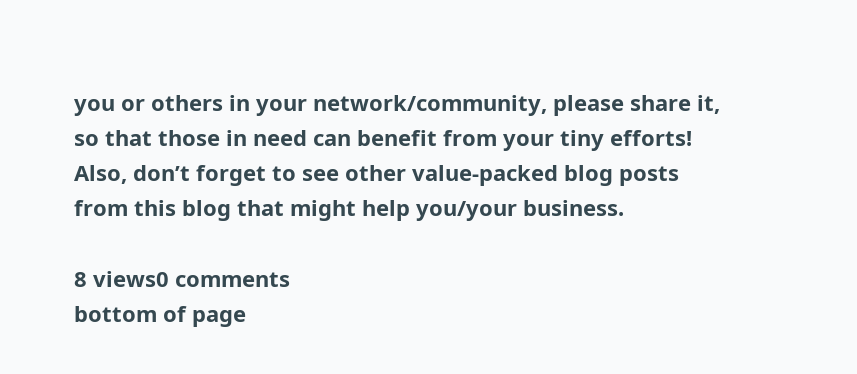you or others in your network/community, please share it, so that those in need can benefit from your tiny efforts! Also, don’t forget to see other value-packed blog posts from this blog that might help you/your business.

8 views0 comments
bottom of page